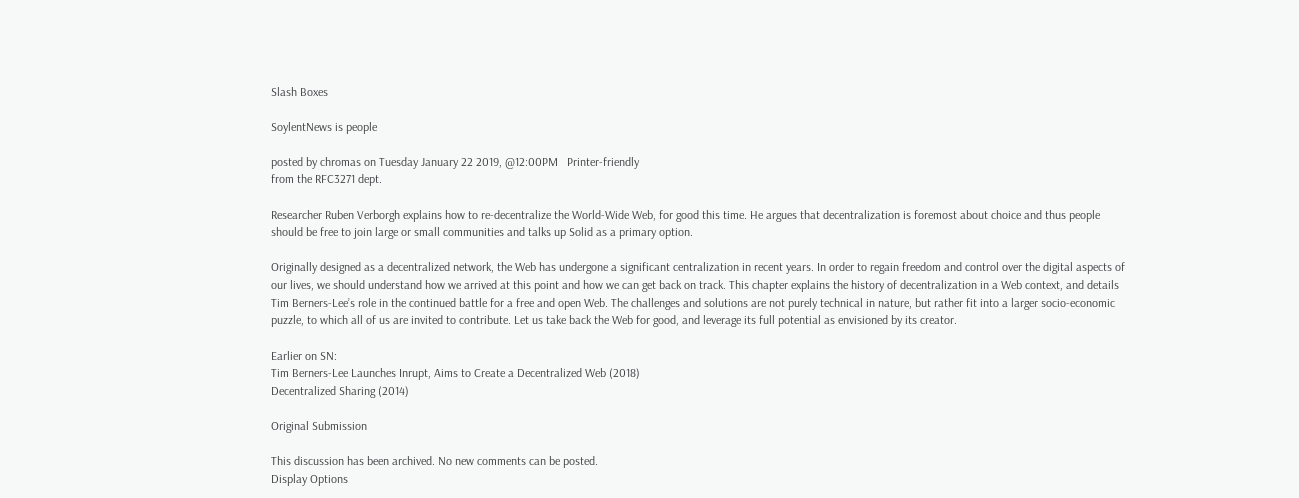Slash Boxes

SoylentNews is people

posted by chromas on Tuesday January 22 2019, @12:00PM   Printer-friendly
from the RFC3271 dept.

Researcher Ruben Verborgh explains how to re-decentralize the World-Wide Web, for good this time. He argues that decentralization is foremost about choice and thus people should be free to join large or small communities and talks up Solid as a primary option.

Originally designed as a decentralized network, the Web has undergone a significant centralization in recent years. In order to regain freedom and control over the digital aspects of our lives, we should understand how we arrived at this point and how we can get back on track. This chapter explains the history of decentralization in a Web context, and details Tim Berners-Lee’s role in the continued battle for a free and open Web. The challenges and solutions are not purely technical in nature, but rather fit into a larger socio-economic puzzle, to which all of us are invited to contribute. Let us take back the Web for good, and leverage its full potential as envisioned by its creator.

Earlier on SN:
Tim Berners-Lee Launches Inrupt, Aims to Create a Decentralized Web (2018)
Decentralized Sharing (2014)

Original Submission

This discussion has been archived. No new comments can be posted.
Display Options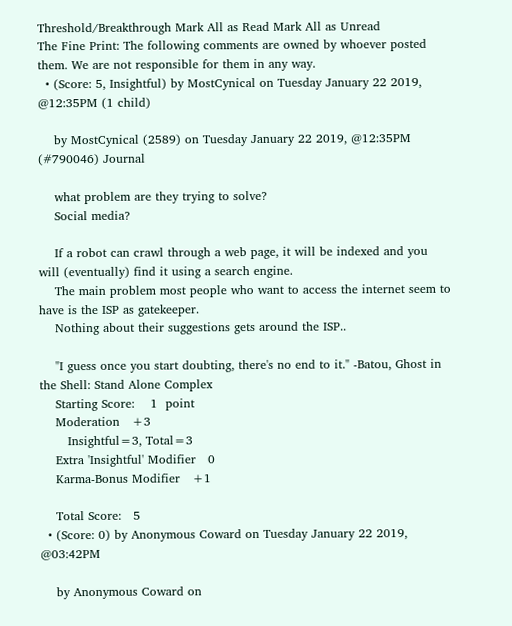Threshold/Breakthrough Mark All as Read Mark All as Unread
The Fine Print: The following comments are owned by whoever posted them. We are not responsible for them in any way.
  • (Score: 5, Insightful) by MostCynical on Tuesday January 22 2019, @12:35PM (1 child)

    by MostCynical (2589) on Tuesday January 22 2019, @12:35PM (#790046) Journal

    what problem are they trying to solve?
    Social media?

    If a robot can crawl through a web page, it will be indexed and you will (eventually) find it using a search engine.
    The main problem most people who want to access the internet seem to have is the ISP as gatekeeper.
    Nothing about their suggestions gets around the ISP..

    "I guess once you start doubting, there's no end to it." -Batou, Ghost in the Shell: Stand Alone Complex
    Starting Score:    1  point
    Moderation   +3
       Insightful=3, Total=3
    Extra 'Insightful' Modifier   0
    Karma-Bonus Modifier   +1

    Total Score:   5
  • (Score: 0) by Anonymous Coward on Tuesday January 22 2019, @03:42PM

    by Anonymous Coward on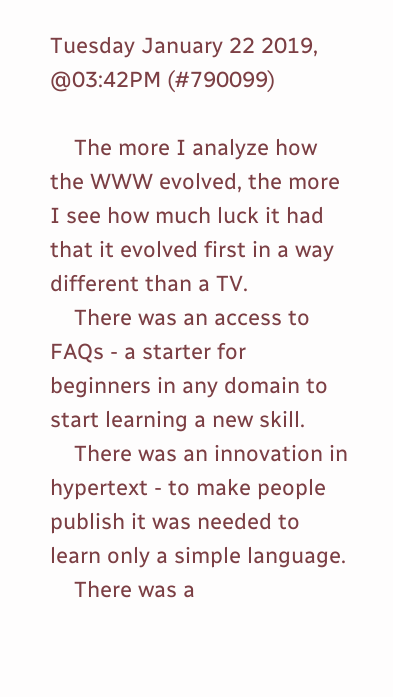Tuesday January 22 2019, @03:42PM (#790099)

    The more I analyze how the WWW evolved, the more I see how much luck it had that it evolved first in a way different than a TV.
    There was an access to FAQs - a starter for beginners in any domain to start learning a new skill.
    There was an innovation in hypertext - to make people publish it was needed to learn only a simple language.
    There was a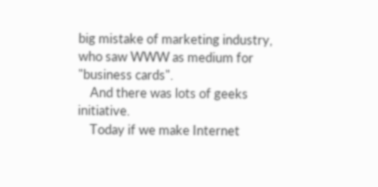big mistake of marketing industry, who saw WWW as medium for "business cards".
    And there was lots of geeks initiative.
    Today if we make Internet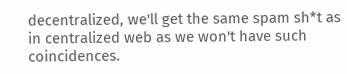decentralized, we'll get the same spam sh*t as in centralized web as we won't have such coincidences.